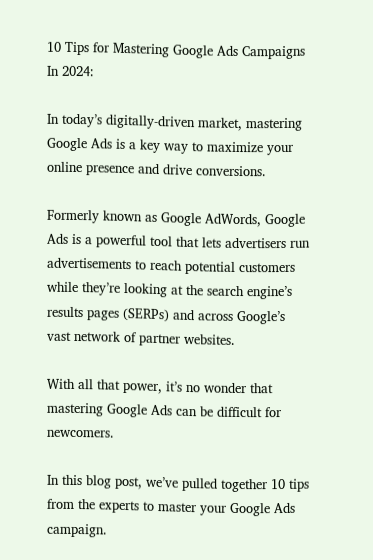10 Tips for Mastering Google Ads Campaigns In 2024:

In today’s digitally-driven market, mastering Google Ads is a key way to maximize your online presence and drive conversions.

Formerly known as Google AdWords, Google Ads is a powerful tool that lets advertisers run advertisements to reach potential customers while they’re looking at the search engine’s results pages (SERPs) and across Google’s vast network of partner websites.

With all that power, it’s no wonder that mastering Google Ads can be difficult for newcomers.

In this blog post, we’ve pulled together 10 tips from the experts to master your Google Ads campaign.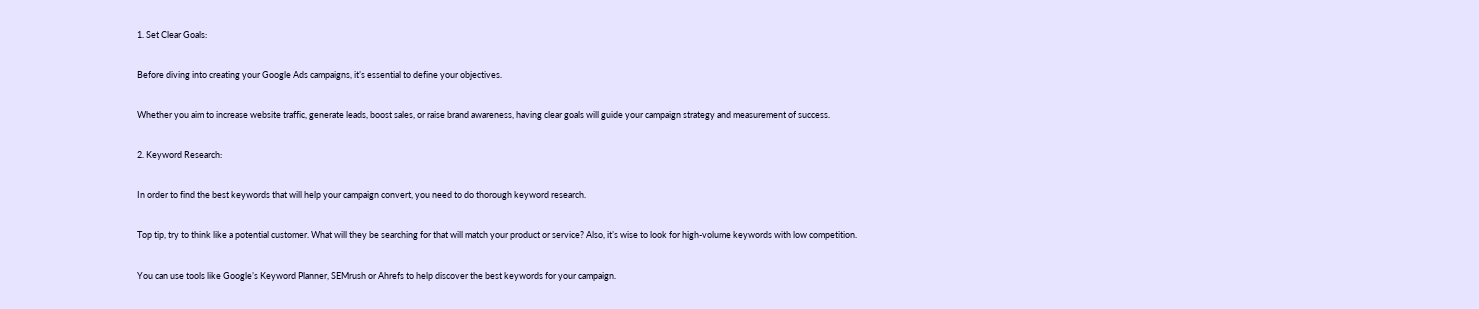1. Set Clear Goals:

Before diving into creating your Google Ads campaigns, it’s essential to define your objectives.

Whether you aim to increase website traffic, generate leads, boost sales, or raise brand awareness, having clear goals will guide your campaign strategy and measurement of success.

2. Keyword Research:

In order to find the best keywords that will help your campaign convert, you need to do thorough keyword research.

Top tip, try to think like a potential customer. What will they be searching for that will match your product or service? Also, it’s wise to look for high-volume keywords with low competition.

You can use tools like Google’s Keyword Planner, SEMrush or Ahrefs to help discover the best keywords for your campaign.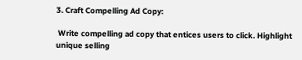3. Craft Compelling Ad Copy:

 Write compelling ad copy that entices users to click. Highlight unique selling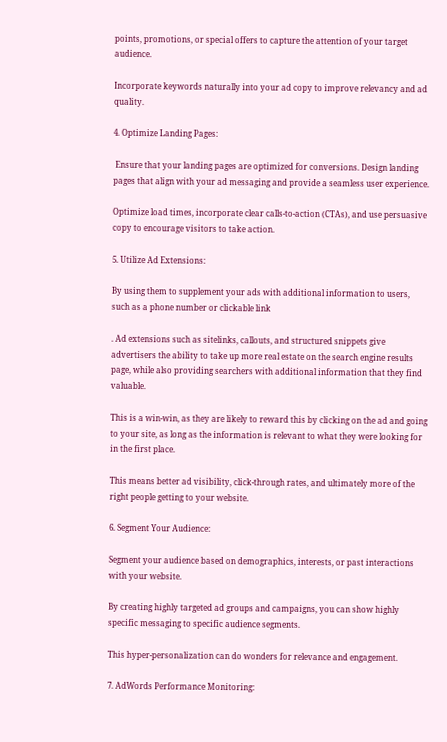points, promotions, or special offers to capture the attention of your target audience.

Incorporate keywords naturally into your ad copy to improve relevancy and ad quality.

4. Optimize Landing Pages:

 Ensure that your landing pages are optimized for conversions. Design landing pages that align with your ad messaging and provide a seamless user experience.

Optimize load times, incorporate clear calls-to-action (CTAs), and use persuasive copy to encourage visitors to take action.

5. Utilize Ad Extensions:

By using them to supplement your ads with additional information to users, such as a phone number or clickable link

. Ad extensions such as sitelinks, callouts, and structured snippets give advertisers the ability to take up more real estate on the search engine results page, while also providing searchers with additional information that they find valuable.

This is a win-win, as they are likely to reward this by clicking on the ad and going to your site, as long as the information is relevant to what they were looking for in the first place.

This means better ad visibility, click-through rates, and ultimately more of the right people getting to your website.

6. Segment Your Audience:

Segment your audience based on demographics, interests, or past interactions with your website.

By creating highly targeted ad groups and campaigns, you can show highly specific messaging to specific audience segments.

This hyper-personalization can do wonders for relevance and engagement.

7. AdWords Performance Monitoring: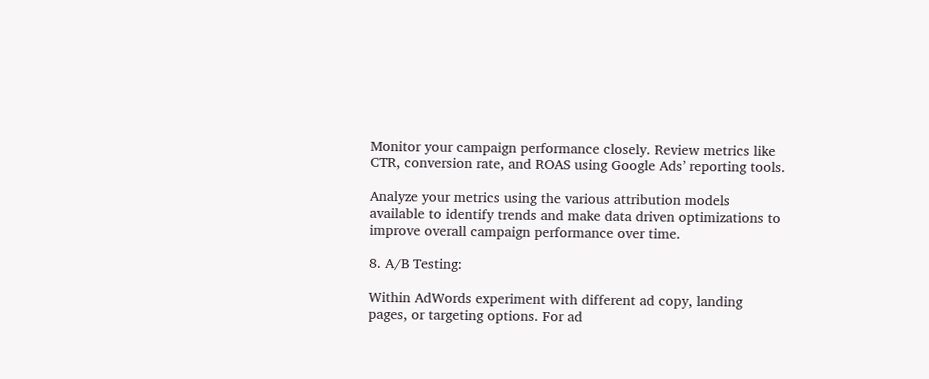Monitor your campaign performance closely. Review metrics like CTR, conversion rate, and ROAS using Google Ads’ reporting tools.

Analyze your metrics using the various attribution models available to identify trends and make data driven optimizations to improve overall campaign performance over time.

8. A/B Testing:

Within AdWords experiment with different ad copy, landing pages, or targeting options. For ad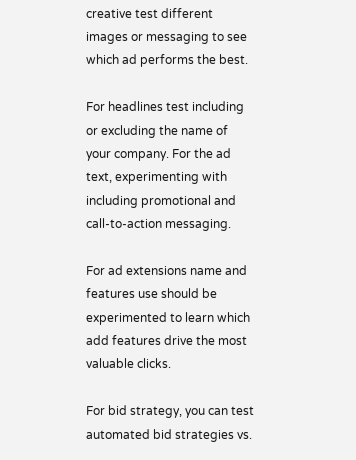creative test different images or messaging to see which ad performs the best.

For headlines test including or excluding the name of your company. For the ad text, experimenting with including promotional and call-to-action messaging.

For ad extensions name and features use should be experimented to learn which add features drive the most valuable clicks.

For bid strategy, you can test automated bid strategies vs.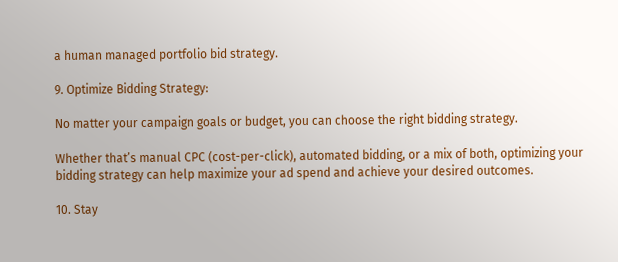a human managed portfolio bid strategy.

9. Optimize Bidding Strategy:

No matter your campaign goals or budget, you can choose the right bidding strategy.

Whether that’s manual CPC (cost-per-click), automated bidding, or a mix of both, optimizing your bidding strategy can help maximize your ad spend and achieve your desired outcomes.

10. Stay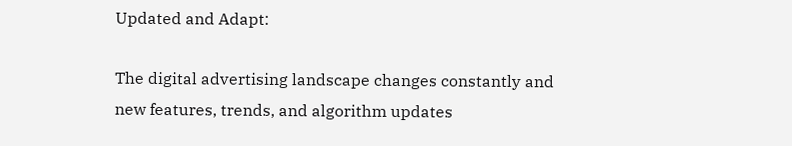Updated and Adapt:

The digital advertising landscape changes constantly and new features, trends, and algorithm updates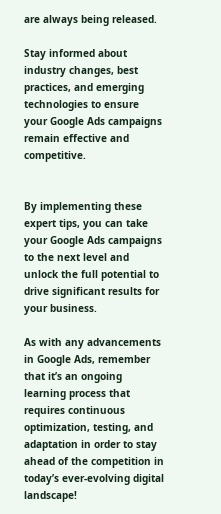are always being released.

Stay informed about industry changes, best practices, and emerging technologies to ensure your Google Ads campaigns remain effective and competitive.


By implementing these expert tips, you can take your Google Ads campaigns to the next level and unlock the full potential to drive significant results for your business.

As with any advancements in Google Ads, remember that it’s an ongoing learning process that requires continuous optimization, testing, and adaptation in order to stay ahead of the competition in today’s ever-evolving digital landscape!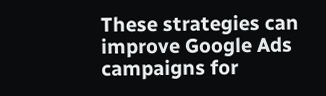These strategies can improve Google Ads campaigns for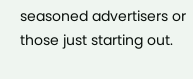seasoned advertisers or those just starting out.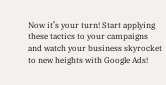Now it’s your turn! Start applying these tactics to your campaigns and watch your business skyrocket to new heights with Google Ads!